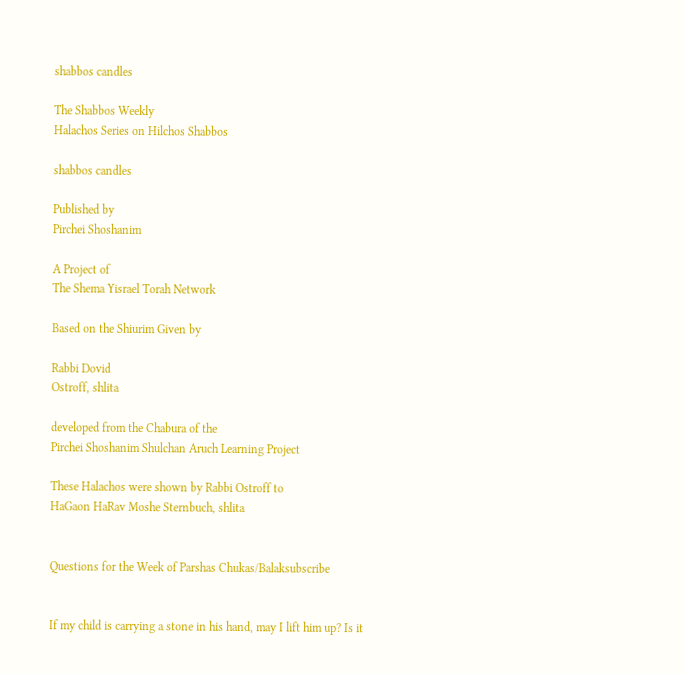shabbos candles

The Shabbos Weekly
Halachos Series on Hilchos Shabbos

shabbos candles

Published by
Pirchei Shoshanim

A Project of
The Shema Yisrael Torah Network

Based on the Shiurim Given by

Rabbi Dovid
Ostroff, shlita

developed from the Chabura of the
Pirchei Shoshanim Shulchan Aruch Learning Project

These Halachos were shown by Rabbi Ostroff to
HaGaon HaRav Moshe Sternbuch, shlita


Questions for the Week of Parshas Chukas/Balaksubscribe


If my child is carrying a stone in his hand, may I lift him up? Is it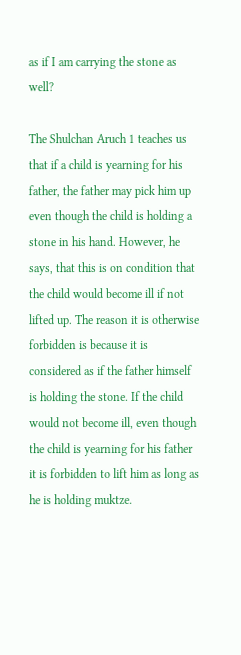as if I am carrying the stone as well?

The Shulchan Aruch 1 teaches us that if a child is yearning for his father, the father may pick him up even though the child is holding a stone in his hand. However, he says, that this is on condition that the child would become ill if not lifted up. The reason it is otherwise forbidden is because it is considered as if the father himself is holding the stone. If the child would not become ill, even though the child is yearning for his father it is forbidden to lift him as long as he is holding muktze.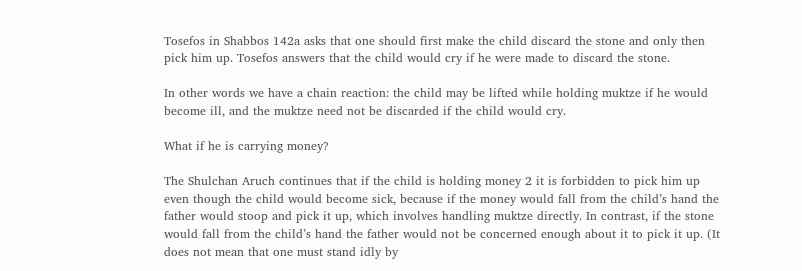Tosefos in Shabbos 142a asks that one should first make the child discard the stone and only then pick him up. Tosefos answers that the child would cry if he were made to discard the stone.

In other words we have a chain reaction: the child may be lifted while holding muktze if he would become ill, and the muktze need not be discarded if the child would cry.

What if he is carrying money?

The Shulchan Aruch continues that if the child is holding money 2 it is forbidden to pick him up even though the child would become sick, because if the money would fall from the child’s hand the father would stoop and pick it up, which involves handling muktze directly. In contrast, if the stone would fall from the child’s hand the father would not be concerned enough about it to pick it up. (It does not mean that one must stand idly by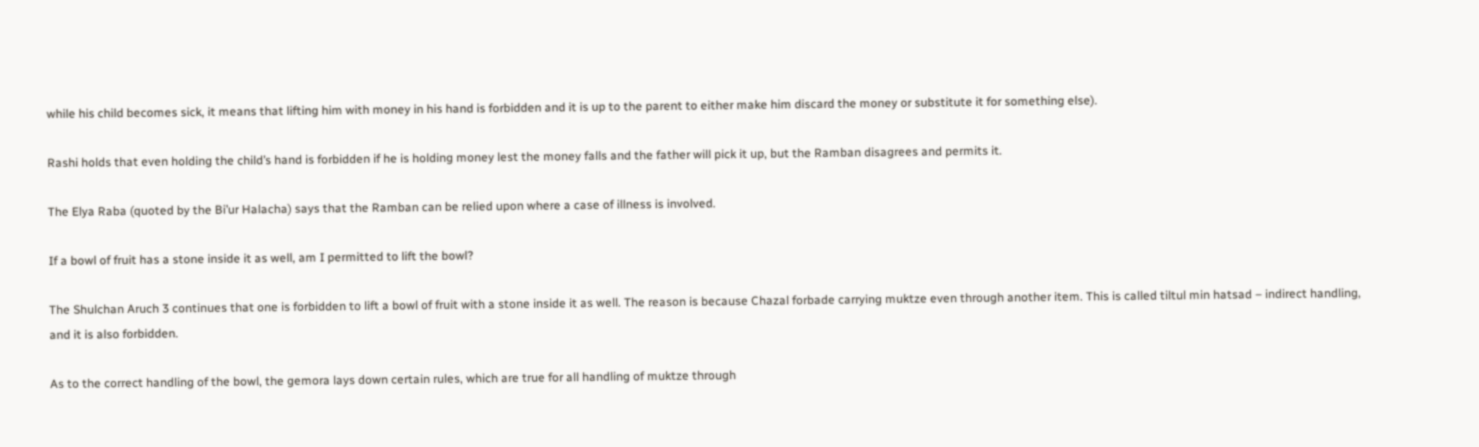while his child becomes sick, it means that lifting him with money in his hand is forbidden and it is up to the parent to either make him discard the money or substitute it for something else).

Rashi holds that even holding the child’s hand is forbidden if he is holding money lest the money falls and the father will pick it up, but the Ramban disagrees and permits it.

The Elya Raba (quoted by the Bi’ur Halacha) says that the Ramban can be relied upon where a case of illness is involved.

If a bowl of fruit has a stone inside it as well, am I permitted to lift the bowl?

The Shulchan Aruch 3 continues that one is forbidden to lift a bowl of fruit with a stone inside it as well. The reason is because Chazal forbade carrying muktze even through another item. This is called tiltul min hatsad – indirect handling, and it is also forbidden.

As to the correct handling of the bowl, the gemora lays down certain rules, which are true for all handling of muktze through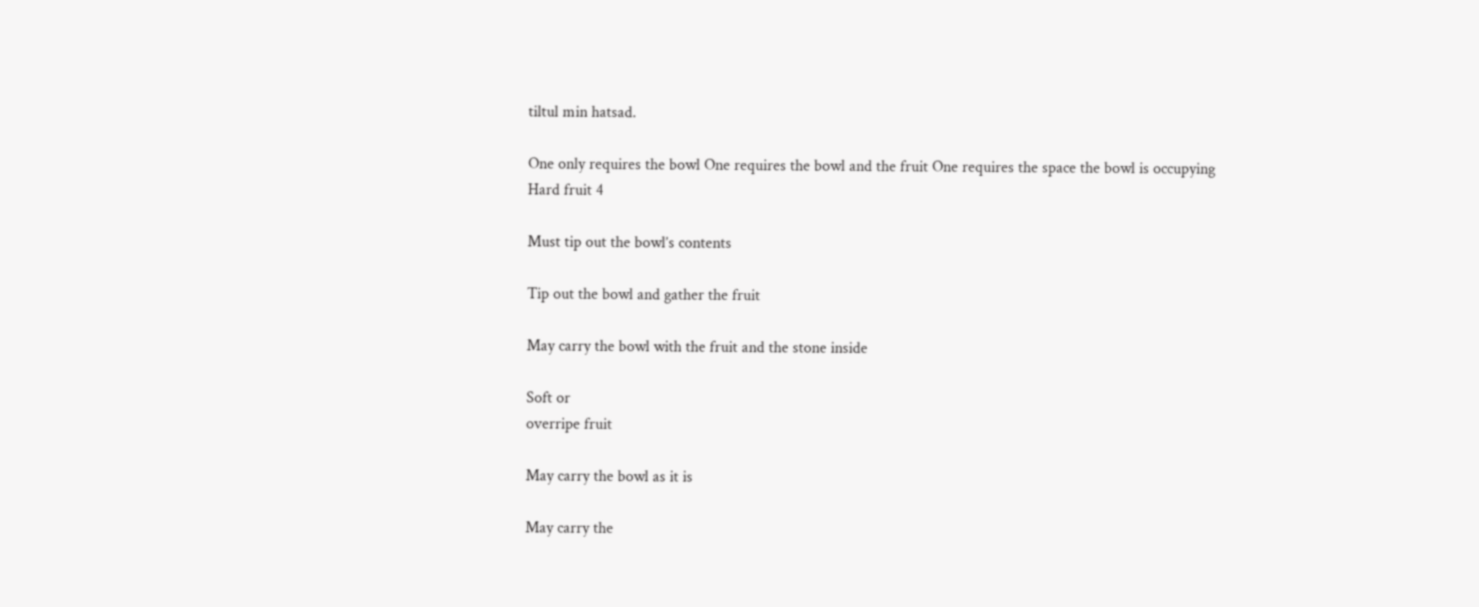tiltul min hatsad.

One only requires the bowl One requires the bowl and the fruit One requires the space the bowl is occupying
Hard fruit 4

Must tip out the bowl’s contents

Tip out the bowl and gather the fruit

May carry the bowl with the fruit and the stone inside

Soft or
overripe fruit

May carry the bowl as it is

May carry the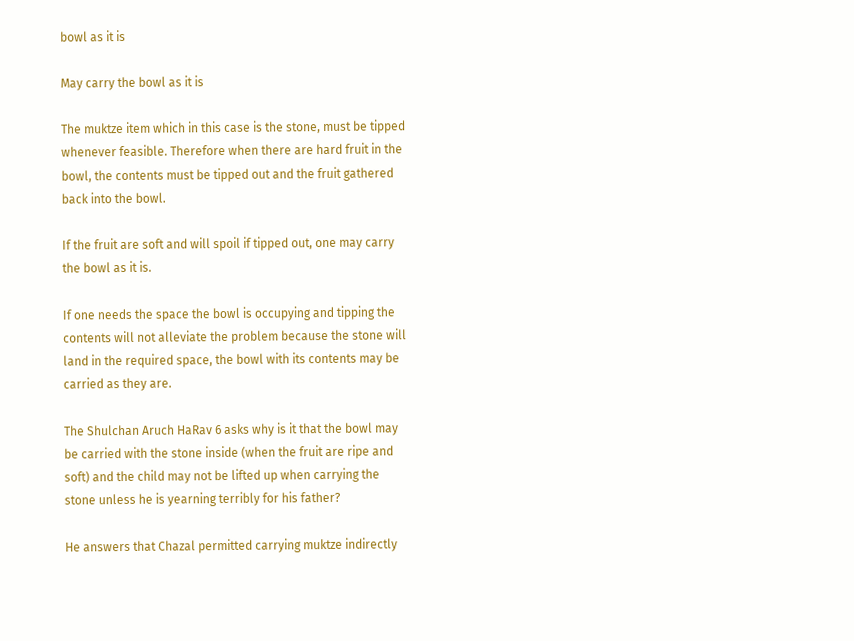bowl as it is

May carry the bowl as it is

The muktze item which in this case is the stone, must be tipped whenever feasible. Therefore when there are hard fruit in the bowl, the contents must be tipped out and the fruit gathered back into the bowl.

If the fruit are soft and will spoil if tipped out, one may carry the bowl as it is.

If one needs the space the bowl is occupying and tipping the contents will not alleviate the problem because the stone will land in the required space, the bowl with its contents may be carried as they are.

The Shulchan Aruch HaRav 6 asks why is it that the bowl may be carried with the stone inside (when the fruit are ripe and soft) and the child may not be lifted up when carrying the stone unless he is yearning terribly for his father?

He answers that Chazal permitted carrying muktze indirectly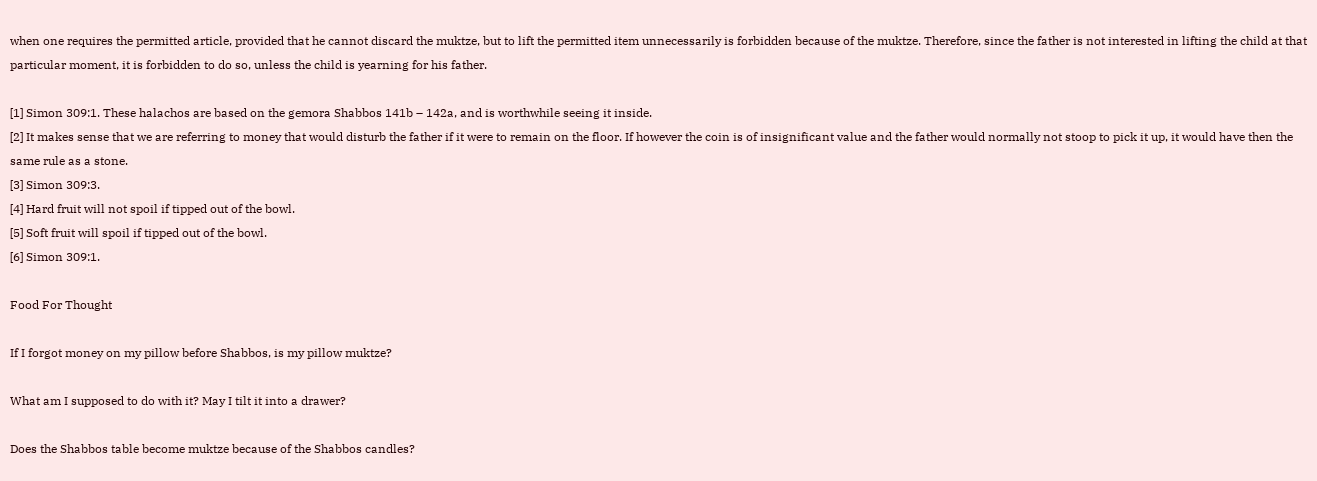when one requires the permitted article, provided that he cannot discard the muktze, but to lift the permitted item unnecessarily is forbidden because of the muktze. Therefore, since the father is not interested in lifting the child at that particular moment, it is forbidden to do so, unless the child is yearning for his father.

[1] Simon 309:1. These halachos are based on the gemora Shabbos 141b – 142a, and is worthwhile seeing it inside.
[2] It makes sense that we are referring to money that would disturb the father if it were to remain on the floor. If however the coin is of insignificant value and the father would normally not stoop to pick it up, it would have then the same rule as a stone.
[3] Simon 309:3.
[4] Hard fruit will not spoil if tipped out of the bowl.
[5] Soft fruit will spoil if tipped out of the bowl.
[6] Simon 309:1.

Food For Thought

If I forgot money on my pillow before Shabbos, is my pillow muktze?

What am I supposed to do with it? May I tilt it into a drawer?

Does the Shabbos table become muktze because of the Shabbos candles?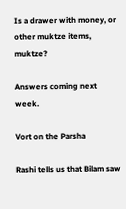Is a drawer with money, or other muktze items, muktze?

Answers coming next week.

Vort on the Parsha

Rashi tells us that Bilam saw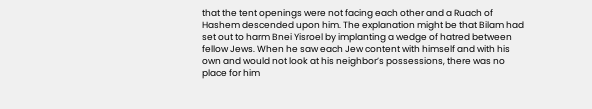that the tent openings were not facing each other and a Ruach of Hashem descended upon him. The explanation might be that Bilam had set out to harm Bnei Yisroel by implanting a wedge of hatred between fellow Jews. When he saw each Jew content with himself and with his own and would not look at his neighbor’s possessions, there was no place for him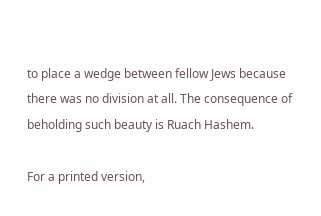to place a wedge between fellow Jews because there was no division at all. The consequence of beholding such beauty is Ruach Hashem.

For a printed version,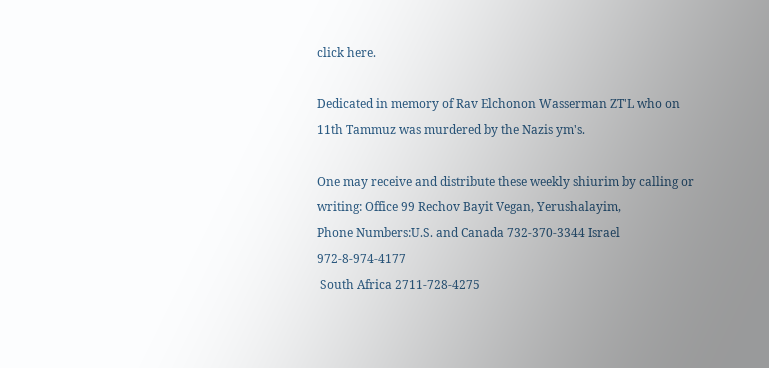click here.

Dedicated in memory of Rav Elchonon Wasserman ZT'L who on 11th Tammuz was murdered by the Nazis ym's.

One may receive and distribute these weekly shiurim by calling or writing: Office 99 Rechov Bayit Vegan, Yerushalayim,
Phone Numbers:U.S. and Canada 732-370-3344 Israel 972-8-974-4177
 South Africa 2711-728-4275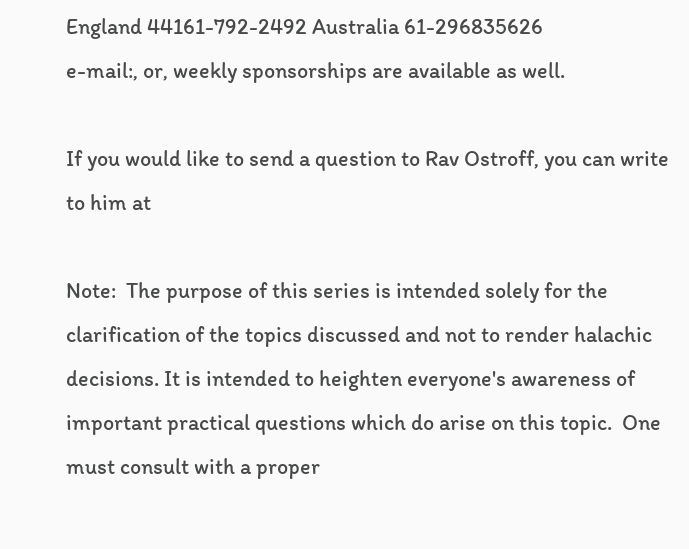England 44161-792-2492 Australia 61-296835626
e-mail:, or, weekly sponsorships are available as well.

If you would like to send a question to Rav Ostroff, you can write to him at

Note:  The purpose of this series is intended solely for the clarification of the topics discussed and not to render halachic decisions. It is intended to heighten everyone's awareness of important practical questions which do arise on this topic.  One must consult with a proper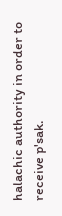halachic authority in order to receive p'sak.